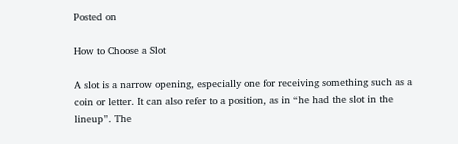Posted on

How to Choose a Slot

A slot is a narrow opening, especially one for receiving something such as a coin or letter. It can also refer to a position, as in “he had the slot in the lineup”. The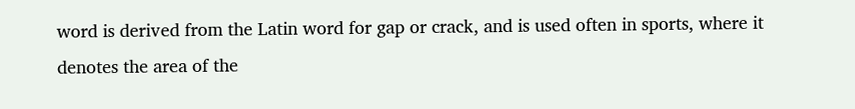word is derived from the Latin word for gap or crack, and is used often in sports, where it denotes the area of the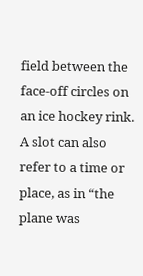field between the face-off circles on an ice hockey rink. A slot can also refer to a time or place, as in “the plane was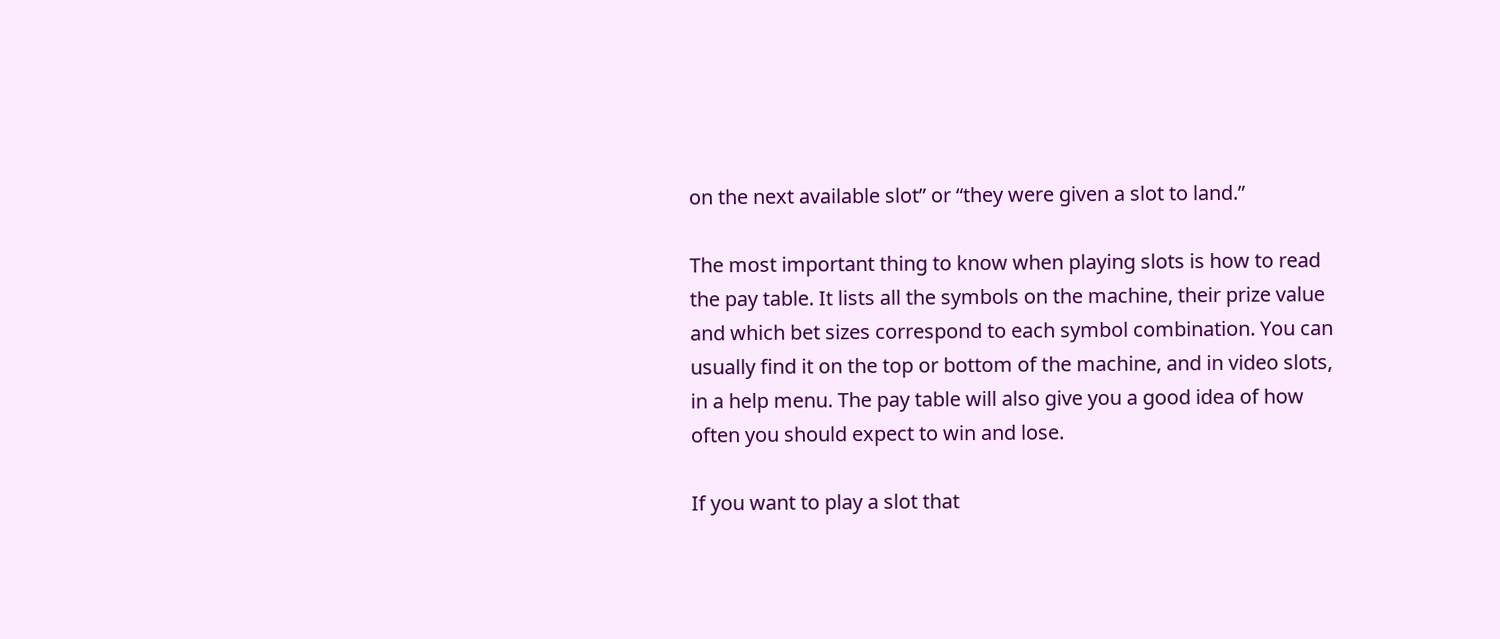on the next available slot” or “they were given a slot to land.”

The most important thing to know when playing slots is how to read the pay table. It lists all the symbols on the machine, their prize value and which bet sizes correspond to each symbol combination. You can usually find it on the top or bottom of the machine, and in video slots, in a help menu. The pay table will also give you a good idea of how often you should expect to win and lose.

If you want to play a slot that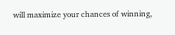will maximize your chances of winning,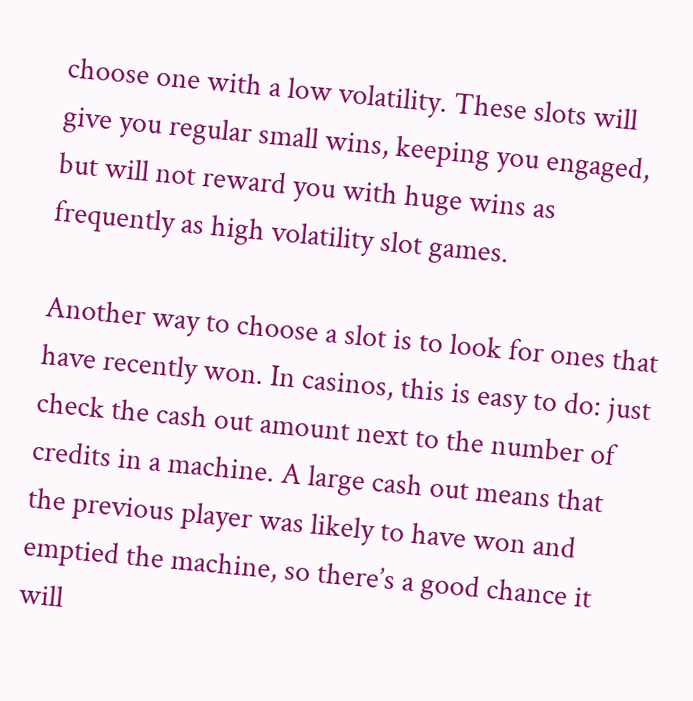choose one with a low volatility. These slots will give you regular small wins, keeping you engaged, but will not reward you with huge wins as frequently as high volatility slot games.

Another way to choose a slot is to look for ones that have recently won. In casinos, this is easy to do: just check the cash out amount next to the number of credits in a machine. A large cash out means that the previous player was likely to have won and emptied the machine, so there’s a good chance it will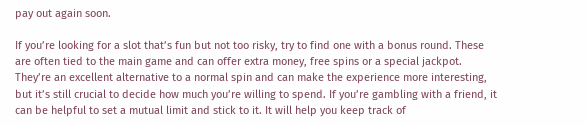pay out again soon.

If you’re looking for a slot that’s fun but not too risky, try to find one with a bonus round. These are often tied to the main game and can offer extra money, free spins or a special jackpot. They’re an excellent alternative to a normal spin and can make the experience more interesting, but it’s still crucial to decide how much you’re willing to spend. If you’re gambling with a friend, it can be helpful to set a mutual limit and stick to it. It will help you keep track of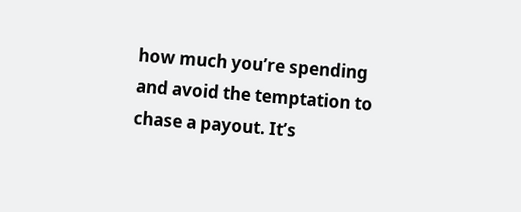how much you’re spending and avoid the temptation to chase a payout. It’s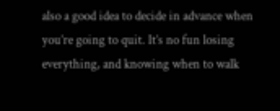also a good idea to decide in advance when you’re going to quit. It’s no fun losing everything, and knowing when to walk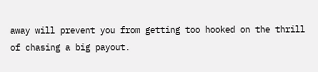away will prevent you from getting too hooked on the thrill of chasing a big payout.